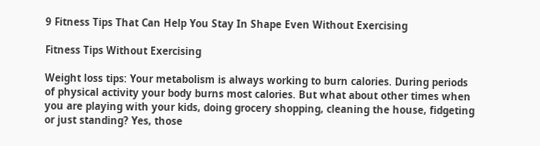9 Fitness Tips That Can Help You Stay In Shape Even Without Exercising

Fitness Tips Without Exercising

Weight loss tips: Your metabolism is always working to burn calories. During periods of physical activity your body burns most calories. But what about other times when you are playing with your kids, doing grocery shopping, cleaning the house, fidgeting or just standing? Yes, those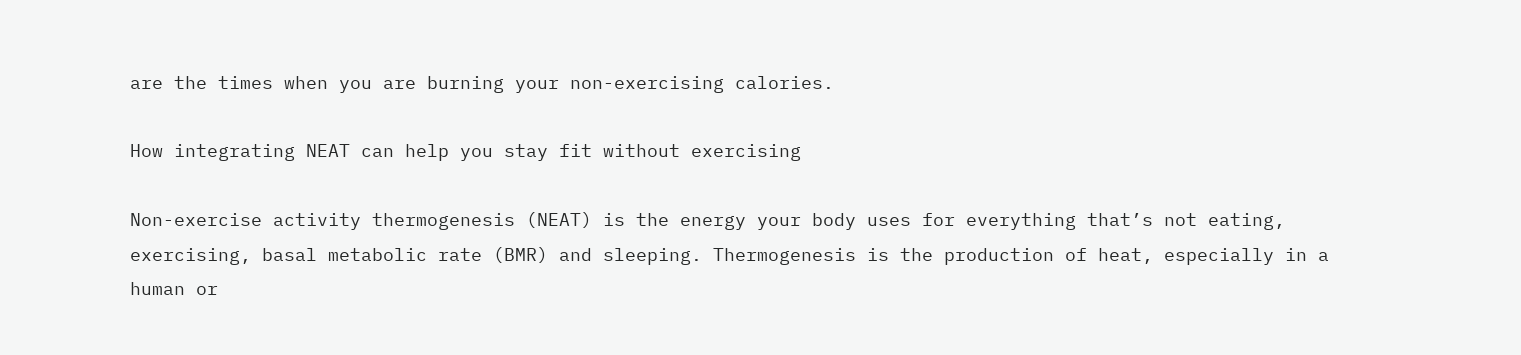are the times when you are burning your non-exercising calories.

How integrating NEAT can help you stay fit without exercising

Non-exercise activity thermogenesis (NEAT) is the energy your body uses for everything that’s not eating, exercising, basal metabolic rate (BMR) and sleeping. Thermogenesis is the production of heat, especially in a human or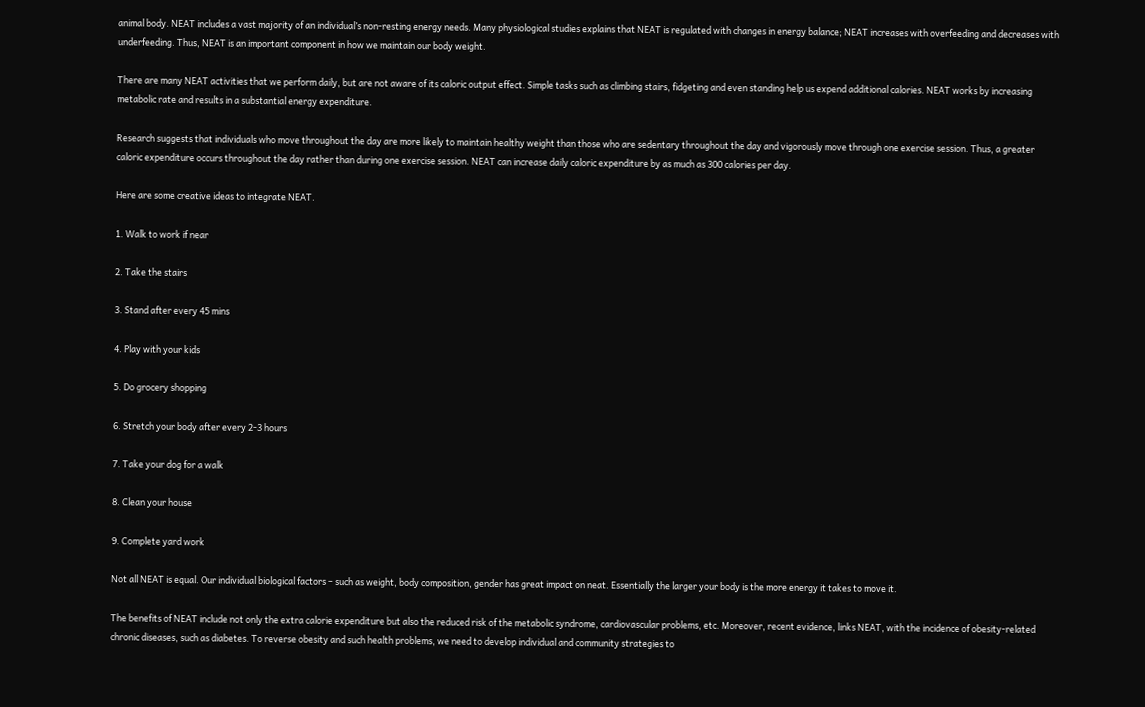animal body. NEAT includes a vast majority of an individual’s non-resting energy needs. Many physiological studies explains that NEAT is regulated with changes in energy balance; NEAT increases with overfeeding and decreases with underfeeding. Thus, NEAT is an important component in how we maintain our body weight.

There are many NEAT activities that we perform daily, but are not aware of its caloric output effect. Simple tasks such as climbing stairs, fidgeting and even standing help us expend additional calories. NEAT works by increasing metabolic rate and results in a substantial energy expenditure.

Research suggests that individuals who move throughout the day are more likely to maintain healthy weight than those who are sedentary throughout the day and vigorously move through one exercise session. Thus, a greater caloric expenditure occurs throughout the day rather than during one exercise session. NEAT can increase daily caloric expenditure by as much as 300 calories per day.

Here are some creative ideas to integrate NEAT.

1. Walk to work if near

2. Take the stairs

3. Stand after every 45 mins

4. Play with your kids

5. Do grocery shopping

6. Stretch your body after every 2-3 hours

7. Take your dog for a walk

8. Clean your house

9. Complete yard work

Not all NEAT is equal. Our individual biological factors – such as weight, body composition, gender has great impact on neat. Essentially the larger your body is the more energy it takes to move it.

The benefits of NEAT include not only the extra calorie expenditure but also the reduced risk of the metabolic syndrome, cardiovascular problems, etc. Moreover, recent evidence, links NEAT, with the incidence of obesity-related chronic diseases, such as diabetes. To reverse obesity and such health problems, we need to develop individual and community strategies to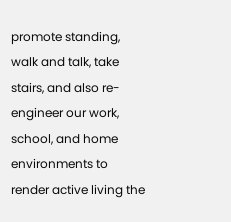promote standing, walk and talk, take stairs, and also re-engineer our work, school, and home environments to render active living the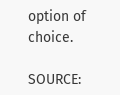option of choice.

SOURCE: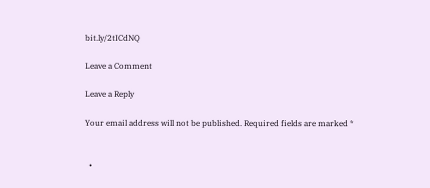bit.ly/2tICdNQ

Leave a Comment

Leave a Reply

Your email address will not be published. Required fields are marked *


  •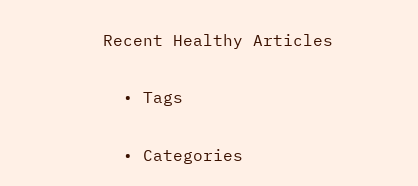Recent Healthy Articles

  • Tags

  • Categories